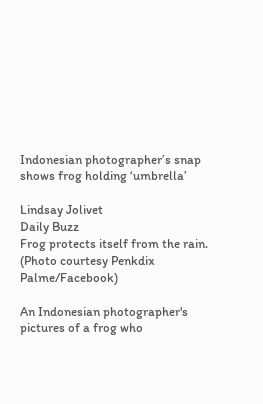Indonesian photographer’s snap shows frog holding ‘umbrella’

Lindsay Jolivet
Daily Buzz
Frog protects itself from the rain. (Photo courtesy Penkdix Palme/Facebook)

An Indonesian photographer's pictures of a frog who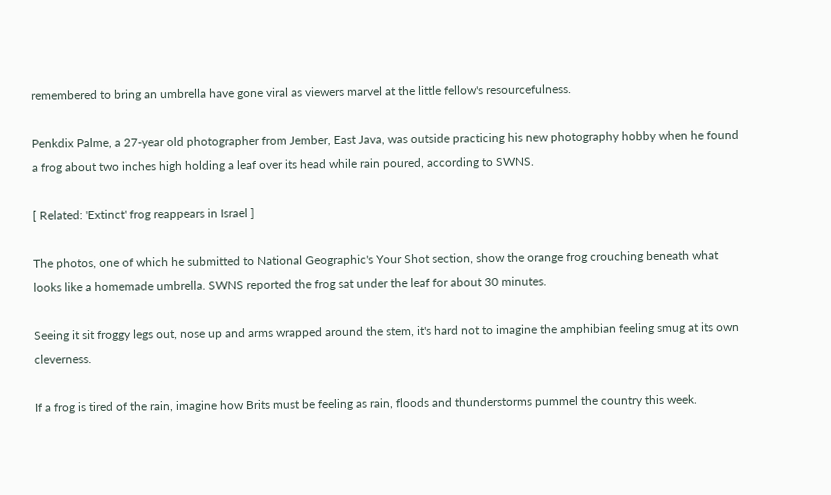remembered to bring an umbrella have gone viral as viewers marvel at the little fellow's resourcefulness.

Penkdix Palme, a 27-year old photographer from Jember, East Java, was outside practicing his new photography hobby when he found a frog about two inches high holding a leaf over its head while rain poured, according to SWNS.

[ Related: 'Extinct' frog reappears in Israel ]

The photos, one of which he submitted to National Geographic's Your Shot section, show the orange frog crouching beneath what looks like a homemade umbrella. SWNS reported the frog sat under the leaf for about 30 minutes.

Seeing it sit froggy legs out, nose up and arms wrapped around the stem, it's hard not to imagine the amphibian feeling smug at its own cleverness.

If a frog is tired of the rain, imagine how Brits must be feeling as rain, floods and thunderstorms pummel the country this week.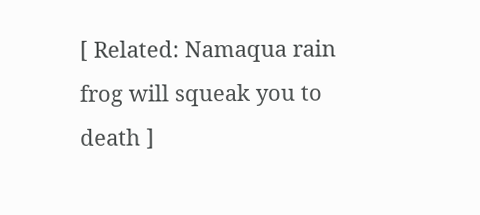[ Related: Namaqua rain frog will squeak you to death ]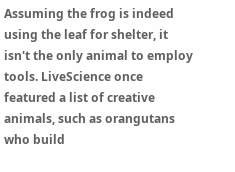Assuming the frog is indeed using the leaf for shelter, it isn't the only animal to employ tools. LiveScience once featured a list of creative animals, such as orangutans who build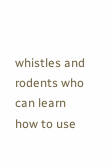whistles and rodents who can learn how to use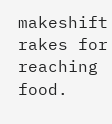makeshift rakes for reaching food.